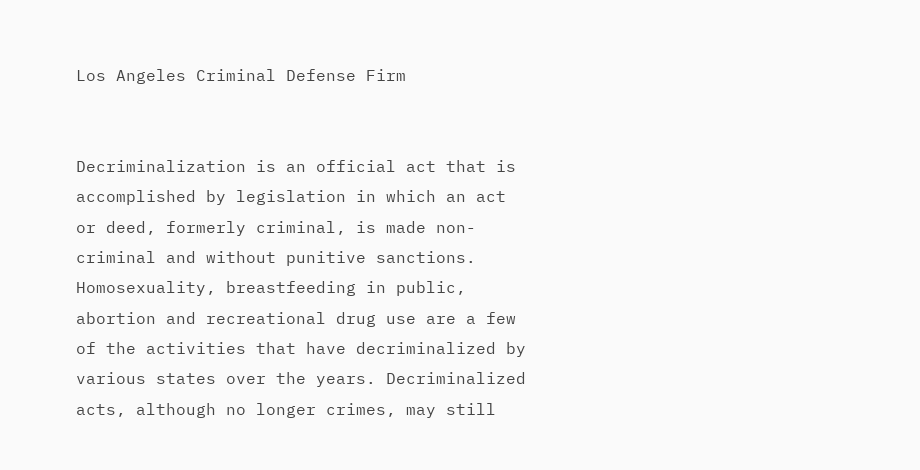Los Angeles Criminal Defense Firm


Decriminalization is an official act that is accomplished by legislation in which an act or deed, formerly criminal, is made non-criminal and without punitive sanctions. Homosexuality, breastfeeding in public, abortion and recreational drug use are a few of the activities that have decriminalized by various states over the years. Decriminalized acts, although no longer crimes, may still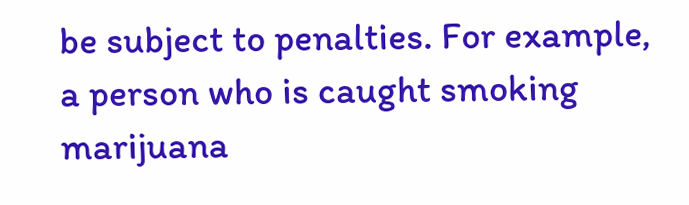be subject to penalties. For example, a person who is caught smoking marijuana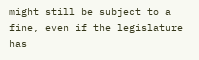might still be subject to a fine, even if the legislature has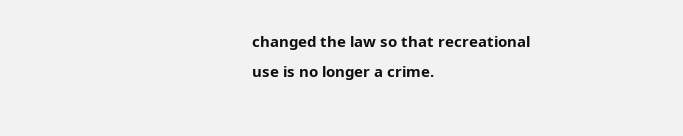changed the law so that recreational use is no longer a crime.